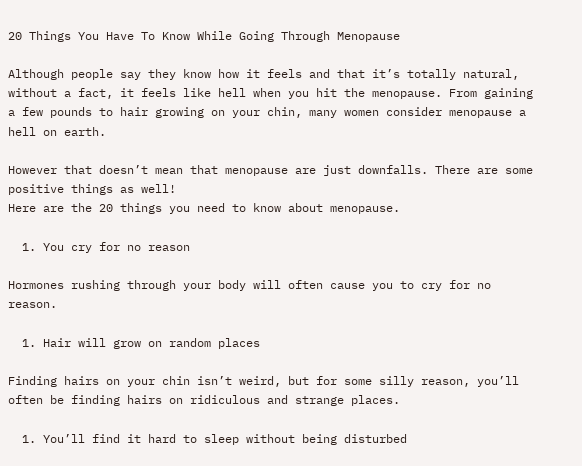20 Things You Have To Know While Going Through Menopause

Although people say they know how it feels and that it’s totally natural, without a fact, it feels like hell when you hit the menopause. From gaining a few pounds to hair growing on your chin, many women consider menopause a hell on earth.

However that doesn’t mean that menopause are just downfalls. There are some positive things as well!
Here are the 20 things you need to know about menopause.

  1. You cry for no reason

Hormones rushing through your body will often cause you to cry for no reason.

  1. Hair will grow on random places

Finding hairs on your chin isn’t weird, but for some silly reason, you’ll often be finding hairs on ridiculous and strange places.

  1. You’ll find it hard to sleep without being disturbed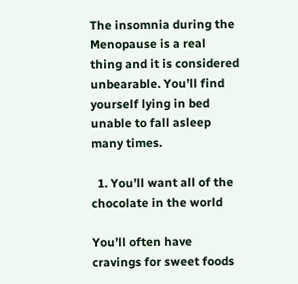The insomnia during the Menopause is a real thing and it is considered unbearable. You’ll find yourself lying in bed unable to fall asleep many times.

  1. You’ll want all of the chocolate in the world

You’ll often have cravings for sweet foods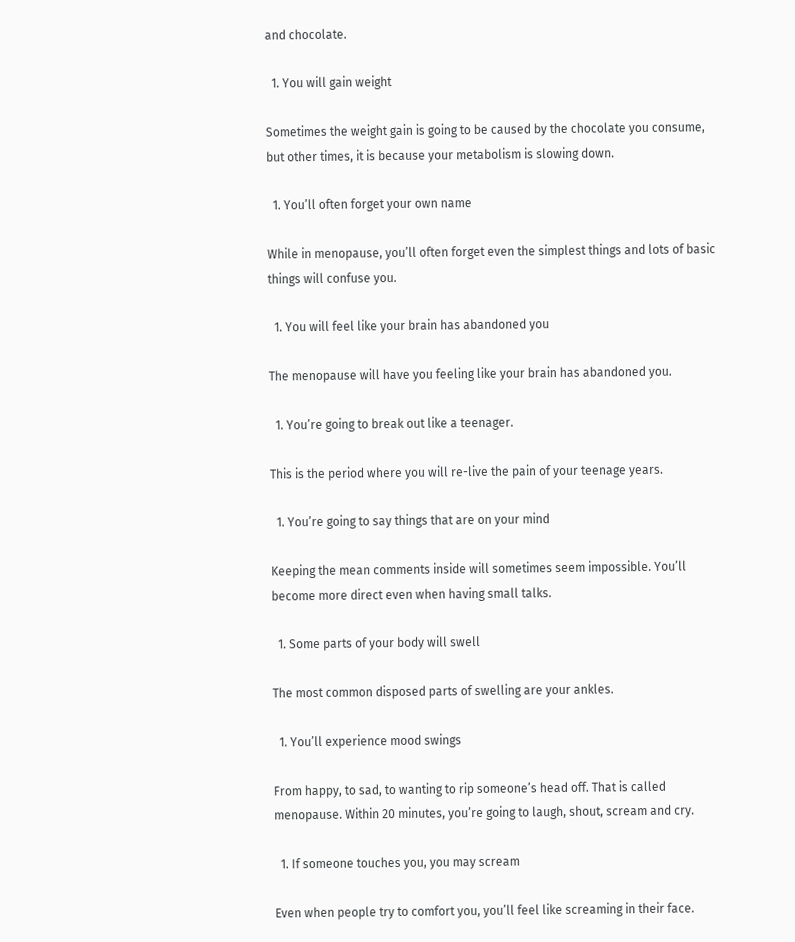and chocolate.

  1. You will gain weight

Sometimes the weight gain is going to be caused by the chocolate you consume, but other times, it is because your metabolism is slowing down.

  1. You’ll often forget your own name

While in menopause, you’ll often forget even the simplest things and lots of basic things will confuse you.

  1. You will feel like your brain has abandoned you

The menopause will have you feeling like your brain has abandoned you.

  1. You’re going to break out like a teenager.

This is the period where you will re-live the pain of your teenage years.

  1. You’re going to say things that are on your mind

Keeping the mean comments inside will sometimes seem impossible. You’ll become more direct even when having small talks.

  1. Some parts of your body will swell

The most common disposed parts of swelling are your ankles.

  1. You’ll experience mood swings

From happy, to sad, to wanting to rip someone’s head off. That is called menopause. Within 20 minutes, you’re going to laugh, shout, scream and cry.

  1. If someone touches you, you may scream

Even when people try to comfort you, you’ll feel like screaming in their face.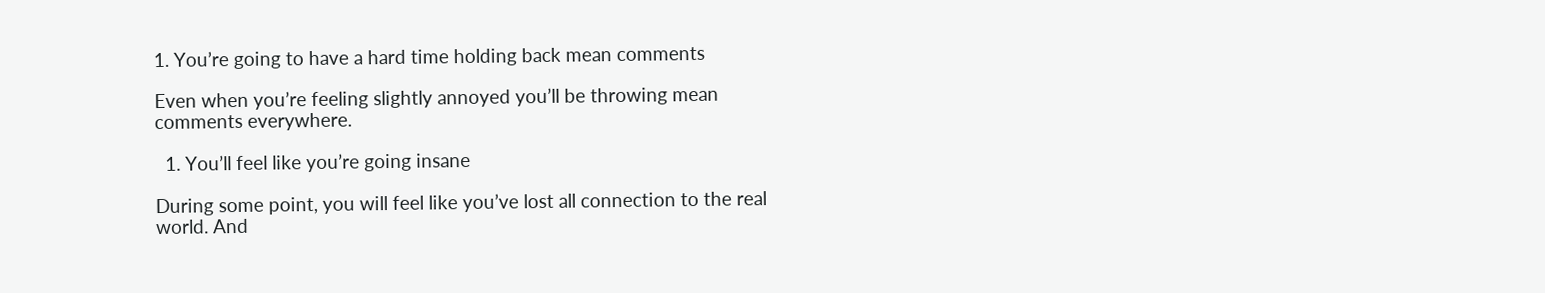1. You’re going to have a hard time holding back mean comments

Even when you’re feeling slightly annoyed you’ll be throwing mean comments everywhere.

  1. You’ll feel like you’re going insane

During some point, you will feel like you’ve lost all connection to the real world. And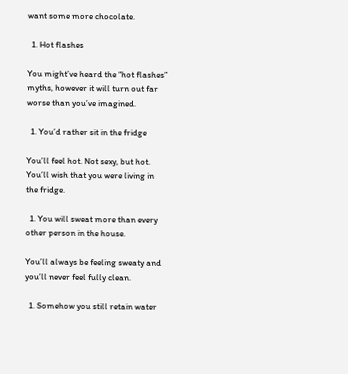want some more chocolate.

  1. Hot flashes

You might’ve heard the “hot flashes” myths, however it will turn out far worse than you’ve imagined.

  1. You’d rather sit in the fridge

You’ll feel hot. Not sexy, but hot. You’ll wish that you were living in the fridge.

  1. You will sweat more than every other person in the house.

You’ll always be feeling sweaty and you’ll never feel fully clean.

  1. Somehow you still retain water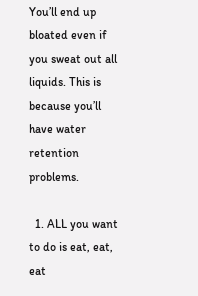You’ll end up bloated even if you sweat out all liquids. This is because you’ll have water retention problems.

  1. ALL you want to do is eat, eat, eat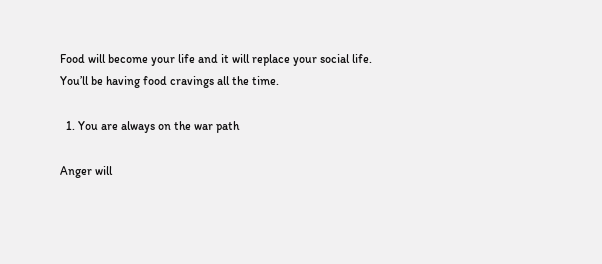Food will become your life and it will replace your social life. You’ll be having food cravings all the time.

  1. You are always on the war path

Anger will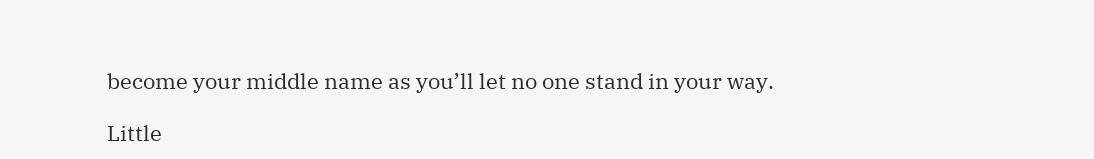become your middle name as you’ll let no one stand in your way.

Little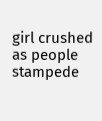girl crushed as people stampede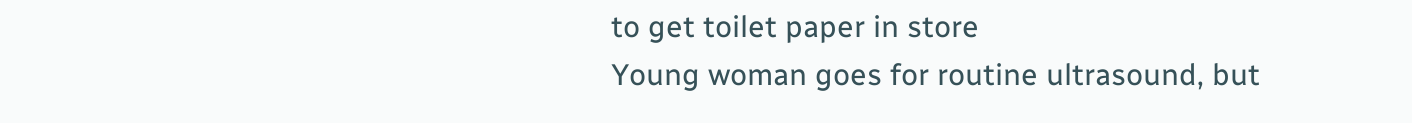to get toilet paper in store
Young woman goes for routine ultrasound, but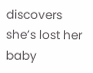discovers she’s lost her baby